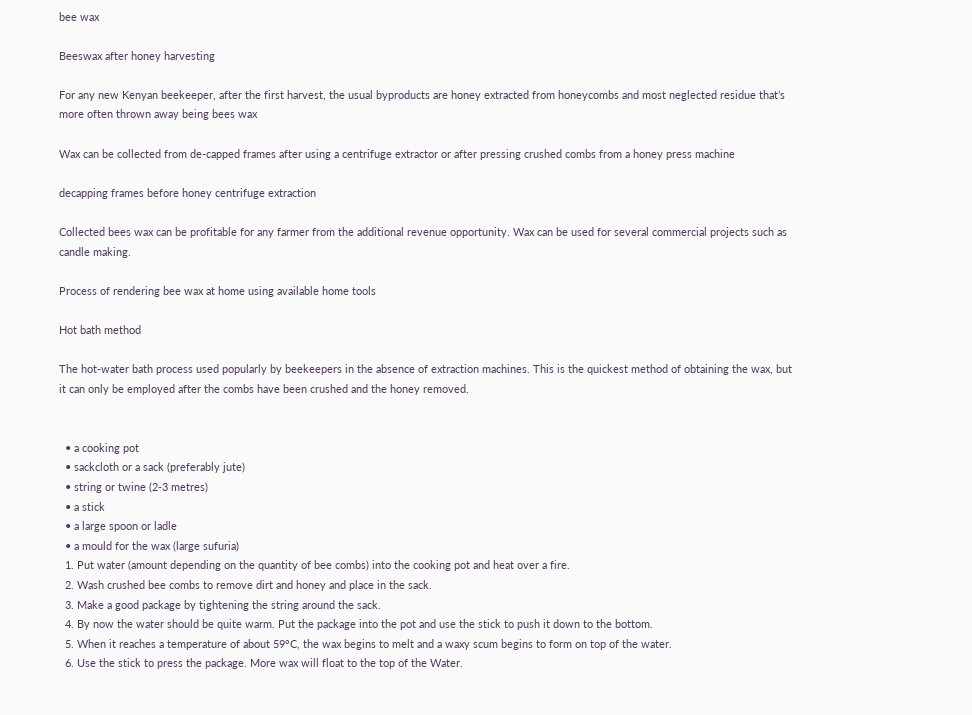bee wax

Beeswax after honey harvesting

For any new Kenyan beekeeper, after the first harvest, the usual byproducts are honey extracted from honeycombs and most neglected residue that’s more often thrown away being bees wax

Wax can be collected from de-capped frames after using a centrifuge extractor or after pressing crushed combs from a honey press machine

decapping frames before honey centrifuge extraction

Collected bees wax can be profitable for any farmer from the additional revenue opportunity. Wax can be used for several commercial projects such as candle making.

Process of rendering bee wax at home using available home tools

Hot bath method

The hot-water bath process used popularly by beekeepers in the absence of extraction machines. This is the quickest method of obtaining the wax, but it can only be employed after the combs have been crushed and the honey removed.


  • a cooking pot
  • sackcloth or a sack (preferably jute)
  • string or twine (2-3 metres)
  • a stick
  • a large spoon or ladle
  • a mould for the wax (large sufuria)
  1. Put water (amount depending on the quantity of bee combs) into the cooking pot and heat over a fire.
  2. Wash crushed bee combs to remove dirt and honey and place in the sack.
  3. Make a good package by tightening the string around the sack.
  4. By now the water should be quite warm. Put the package into the pot and use the stick to push it down to the bottom.
  5. When it reaches a temperature of about 59°C, the wax begins to melt and a waxy scum begins to form on top of the water.
  6. Use the stick to press the package. More wax will float to the top of the Water.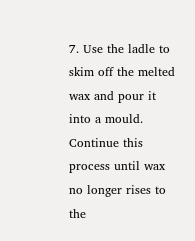7. Use the ladle to skim off the melted wax and pour it into a mould. Continue this process until wax no longer rises to the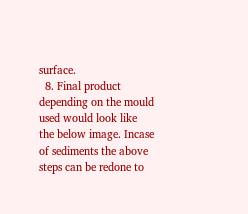surface.
  8. Final product depending on the mould used would look like the below image. Incase of sediments the above steps can be redone to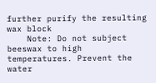further purify the resulting wax block
    Note: Do not subject beeswax to high temperatures. Prevent the water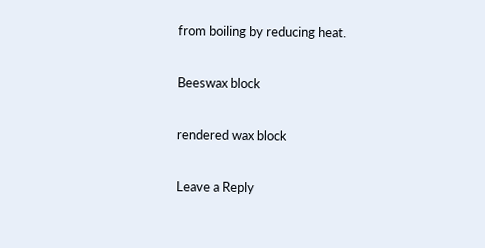from boiling by reducing heat.

Beeswax block

rendered wax block

Leave a Reply